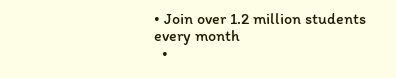• Join over 1.2 million students every month
  •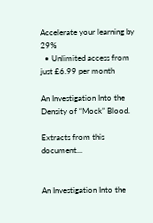Accelerate your learning by 29%
  • Unlimited access from just £6.99 per month

An Investigation Into the Density of “Mock” Blood.

Extracts from this document...


An Investigation Into the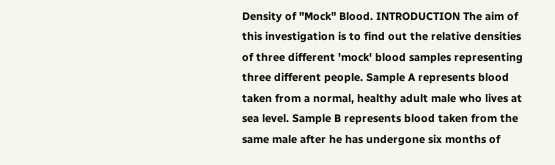Density of "Mock" Blood. INTRODUCTION The aim of this investigation is to find out the relative densities of three different 'mock' blood samples representing three different people. Sample A represents blood taken from a normal, healthy adult male who lives at sea level. Sample B represents blood taken from the same male after he has undergone six months of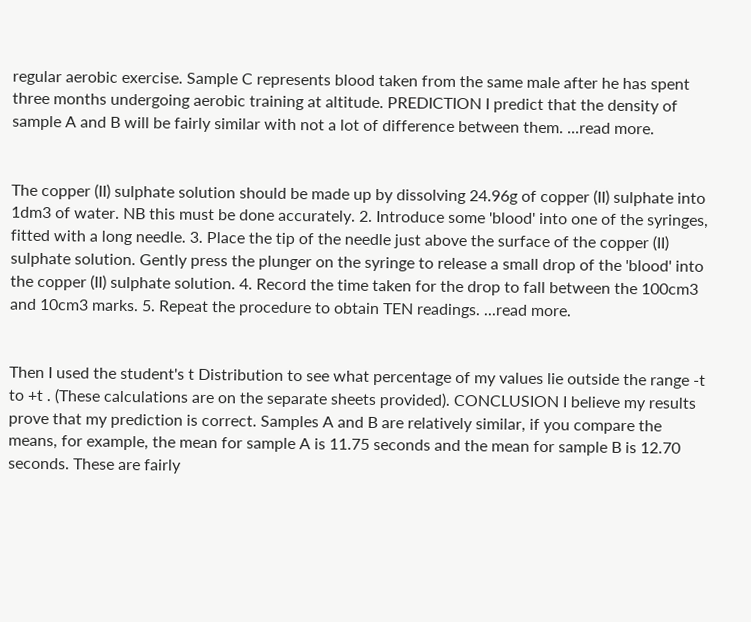regular aerobic exercise. Sample C represents blood taken from the same male after he has spent three months undergoing aerobic training at altitude. PREDICTION I predict that the density of sample A and B will be fairly similar with not a lot of difference between them. ...read more.


The copper (II) sulphate solution should be made up by dissolving 24.96g of copper (II) sulphate into 1dm3 of water. NB this must be done accurately. 2. Introduce some 'blood' into one of the syringes, fitted with a long needle. 3. Place the tip of the needle just above the surface of the copper (II) sulphate solution. Gently press the plunger on the syringe to release a small drop of the 'blood' into the copper (II) sulphate solution. 4. Record the time taken for the drop to fall between the 100cm3 and 10cm3 marks. 5. Repeat the procedure to obtain TEN readings. ...read more.


Then I used the student's t Distribution to see what percentage of my values lie outside the range -t to +t . (These calculations are on the separate sheets provided). CONCLUSION I believe my results prove that my prediction is correct. Samples A and B are relatively similar, if you compare the means, for example, the mean for sample A is 11.75 seconds and the mean for sample B is 12.70 seconds. These are fairly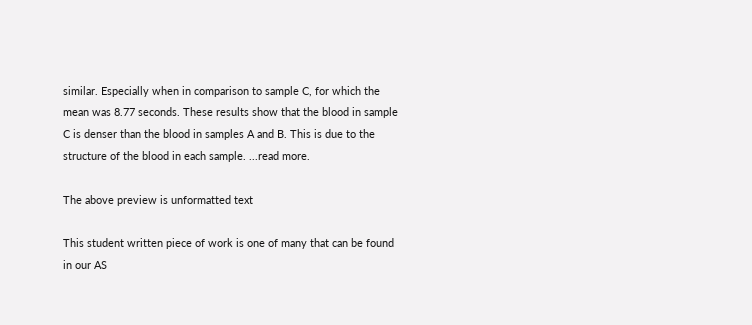similar. Especially when in comparison to sample C, for which the mean was 8.77 seconds. These results show that the blood in sample C is denser than the blood in samples A and B. This is due to the structure of the blood in each sample. ...read more.

The above preview is unformatted text

This student written piece of work is one of many that can be found in our AS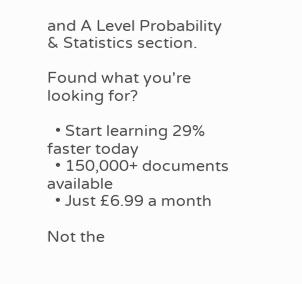and A Level Probability & Statistics section.

Found what you're looking for?

  • Start learning 29% faster today
  • 150,000+ documents available
  • Just £6.99 a month

Not the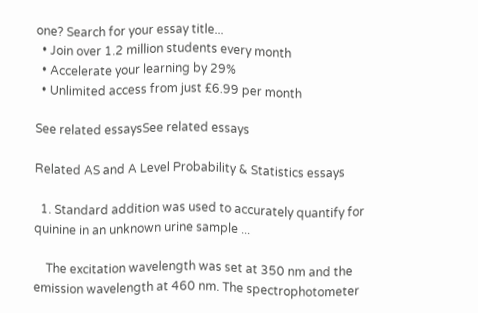one? Search for your essay title...
  • Join over 1.2 million students every month
  • Accelerate your learning by 29%
  • Unlimited access from just £6.99 per month

See related essaysSee related essays

Related AS and A Level Probability & Statistics essays

  1. Standard addition was used to accurately quantify for quinine in an unknown urine sample ...

    The excitation wavelength was set at 350 nm and the emission wavelength at 460 nm. The spectrophotometer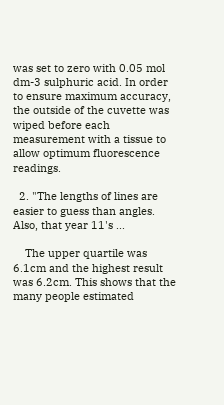was set to zero with 0.05 mol dm-3 sulphuric acid. In order to ensure maximum accuracy, the outside of the cuvette was wiped before each measurement with a tissue to allow optimum fluorescence readings.

  2. "The lengths of lines are easier to guess than angles. Also, that year 11's ...

    The upper quartile was 6.1cm and the highest result was 6.2cm. This shows that the many people estimated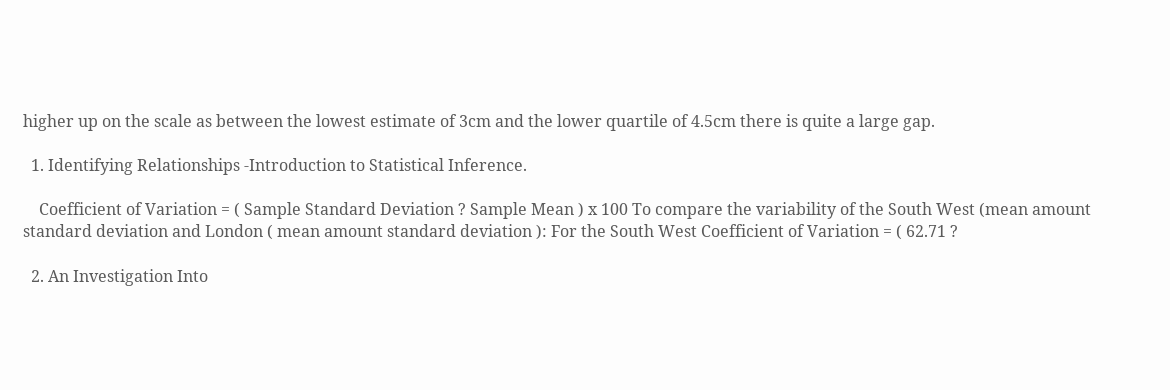higher up on the scale as between the lowest estimate of 3cm and the lower quartile of 4.5cm there is quite a large gap.

  1. Identifying Relationships -Introduction to Statistical Inference.

    Coefficient of Variation = ( Sample Standard Deviation ? Sample Mean ) x 100 To compare the variability of the South West (mean amount standard deviation and London ( mean amount standard deviation ): For the South West Coefficient of Variation = ( 62.71 ?

  2. An Investigation Into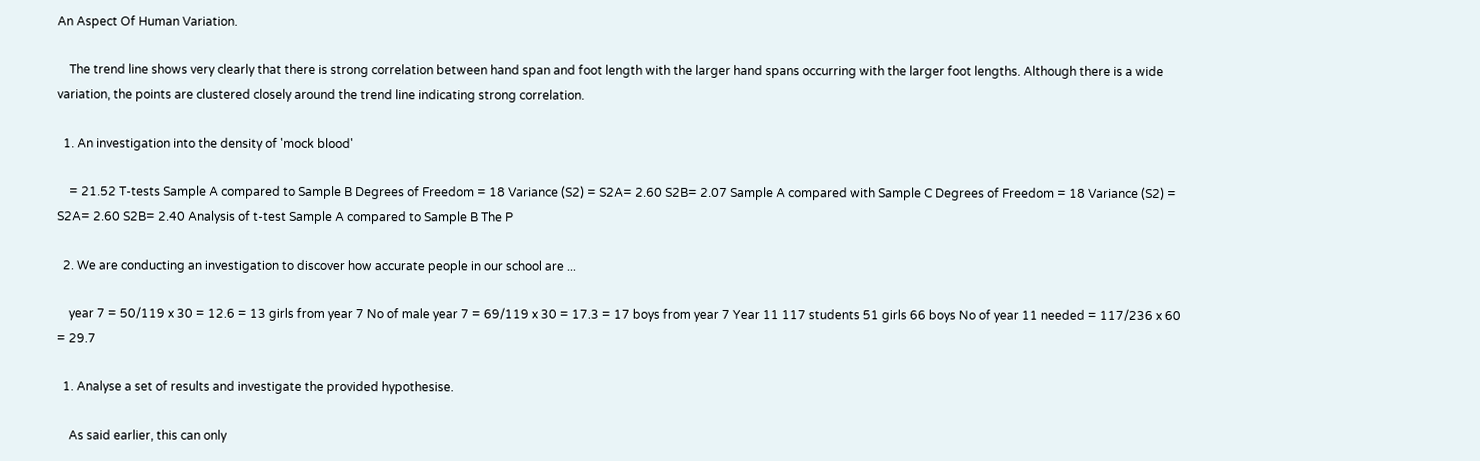An Aspect Of Human Variation.

    The trend line shows very clearly that there is strong correlation between hand span and foot length with the larger hand spans occurring with the larger foot lengths. Although there is a wide variation, the points are clustered closely around the trend line indicating strong correlation.

  1. An investigation into the density of 'mock blood'

    = 21.52 T-tests Sample A compared to Sample B Degrees of Freedom = 18 Variance (S2) = S2A= 2.60 S2B= 2.07 Sample A compared with Sample C Degrees of Freedom = 18 Variance (S2) = S2A= 2.60 S2B= 2.40 Analysis of t-test Sample A compared to Sample B The P

  2. We are conducting an investigation to discover how accurate people in our school are ...

    year 7 = 50/119 x 30 = 12.6 = 13 girls from year 7 No of male year 7 = 69/119 x 30 = 17.3 = 17 boys from year 7 Year 11 117 students 51 girls 66 boys No of year 11 needed = 117/236 x 60 = 29.7

  1. Analyse a set of results and investigate the provided hypothesise.

    As said earlier, this can only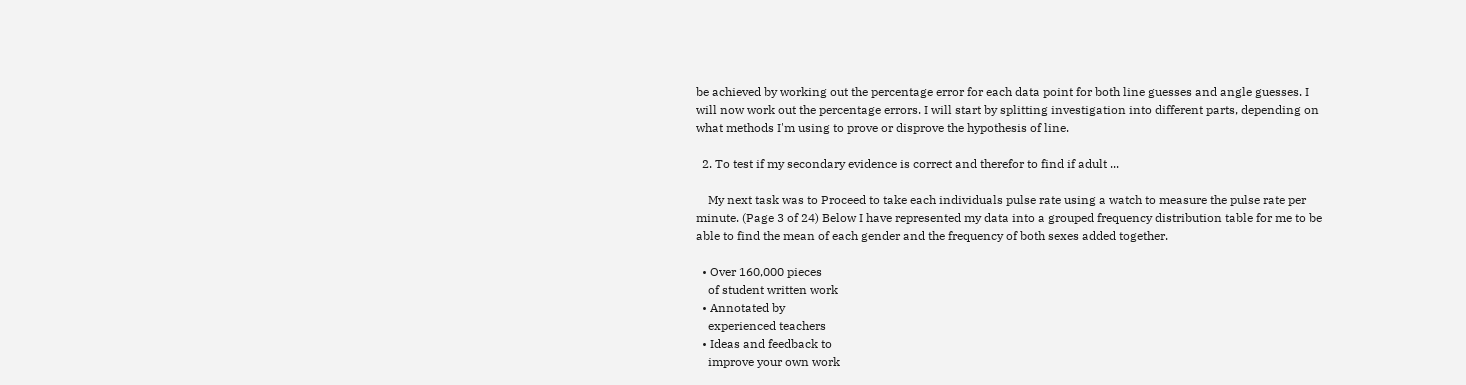be achieved by working out the percentage error for each data point for both line guesses and angle guesses. I will now work out the percentage errors. I will start by splitting investigation into different parts, depending on what methods I'm using to prove or disprove the hypothesis of line.

  2. To test if my secondary evidence is correct and therefor to find if adult ...

    My next task was to Proceed to take each individuals pulse rate using a watch to measure the pulse rate per minute. (Page 3 of 24) Below I have represented my data into a grouped frequency distribution table for me to be able to find the mean of each gender and the frequency of both sexes added together.

  • Over 160,000 pieces
    of student written work
  • Annotated by
    experienced teachers
  • Ideas and feedback to
    improve your own work